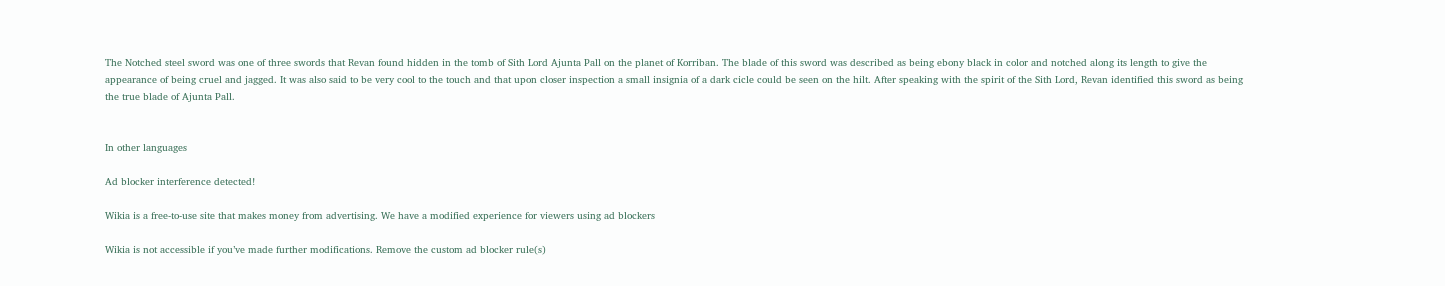The Notched steel sword was one of three swords that Revan found hidden in the tomb of Sith Lord Ajunta Pall on the planet of Korriban. The blade of this sword was described as being ebony black in color and notched along its length to give the appearance of being cruel and jagged. It was also said to be very cool to the touch and that upon closer inspection a small insignia of a dark cicle could be seen on the hilt. After speaking with the spirit of the Sith Lord, Revan identified this sword as being the true blade of Ajunta Pall.


In other languages

Ad blocker interference detected!

Wikia is a free-to-use site that makes money from advertising. We have a modified experience for viewers using ad blockers

Wikia is not accessible if you’ve made further modifications. Remove the custom ad blocker rule(s)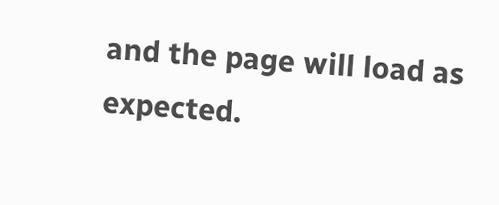and the page will load as expected.